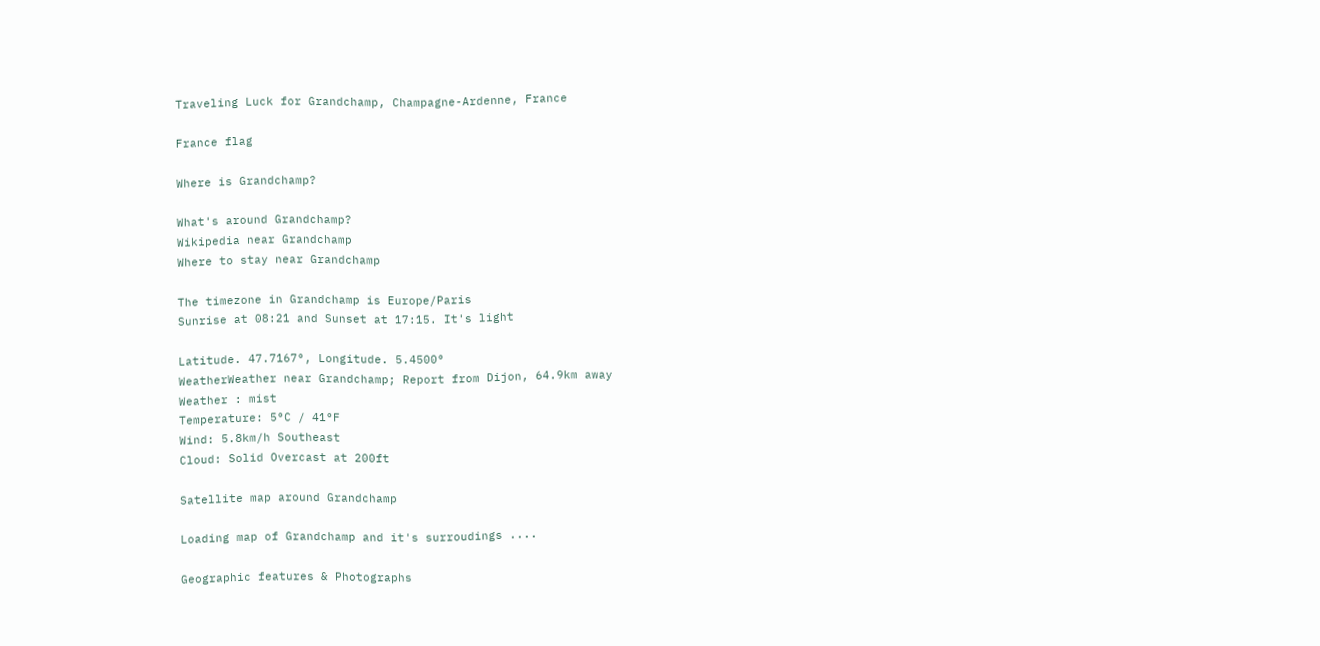Traveling Luck for Grandchamp, Champagne-Ardenne, France

France flag

Where is Grandchamp?

What's around Grandchamp?
Wikipedia near Grandchamp
Where to stay near Grandchamp

The timezone in Grandchamp is Europe/Paris
Sunrise at 08:21 and Sunset at 17:15. It's light

Latitude. 47.7167°, Longitude. 5.4500°
WeatherWeather near Grandchamp; Report from Dijon, 64.9km away
Weather : mist
Temperature: 5°C / 41°F
Wind: 5.8km/h Southeast
Cloud: Solid Overcast at 200ft

Satellite map around Grandchamp

Loading map of Grandchamp and it's surroudings ....

Geographic features & Photographs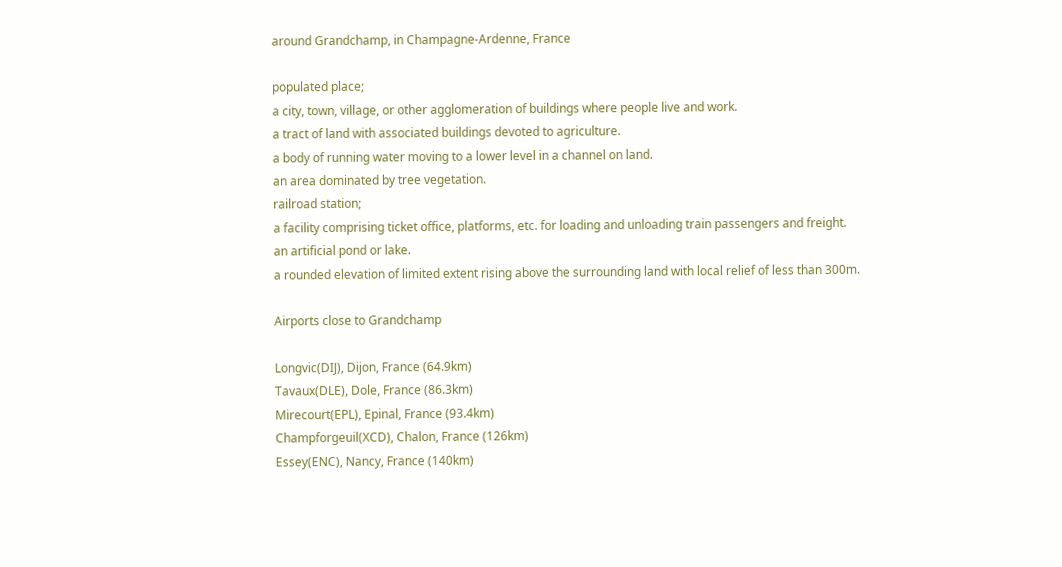around Grandchamp, in Champagne-Ardenne, France

populated place;
a city, town, village, or other agglomeration of buildings where people live and work.
a tract of land with associated buildings devoted to agriculture.
a body of running water moving to a lower level in a channel on land.
an area dominated by tree vegetation.
railroad station;
a facility comprising ticket office, platforms, etc. for loading and unloading train passengers and freight.
an artificial pond or lake.
a rounded elevation of limited extent rising above the surrounding land with local relief of less than 300m.

Airports close to Grandchamp

Longvic(DIJ), Dijon, France (64.9km)
Tavaux(DLE), Dole, France (86.3km)
Mirecourt(EPL), Epinal, France (93.4km)
Champforgeuil(XCD), Chalon, France (126km)
Essey(ENC), Nancy, France (140km)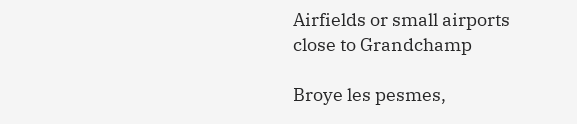Airfields or small airports close to Grandchamp

Broye les pesmes,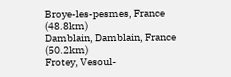Broye-les-pesmes, France (48.8km)
Damblain, Damblain, France (50.2km)
Frotey, Vesoul-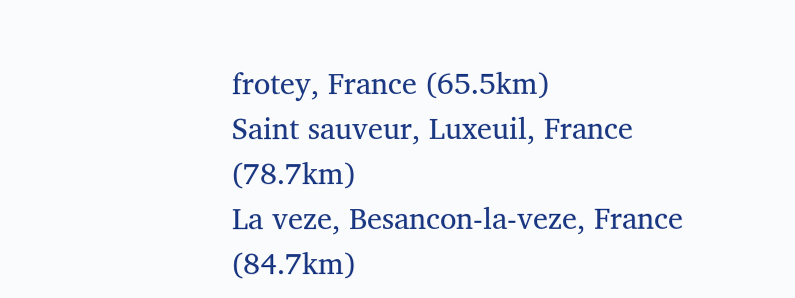frotey, France (65.5km)
Saint sauveur, Luxeuil, France (78.7km)
La veze, Besancon-la-veze, France (84.7km)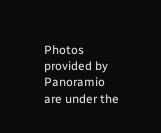Photos provided by Panoramio are under the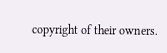copyright of their owners.